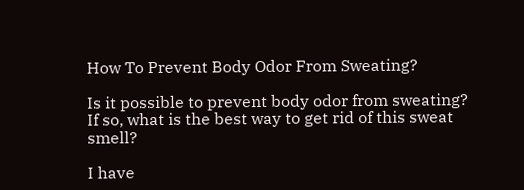How To Prevent Body Odor From Sweating?

Is it possible to prevent body odor from sweating? If so, what is the best way to get rid of this sweat smell?

I have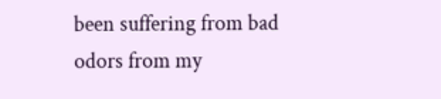been suffering from bad odors from my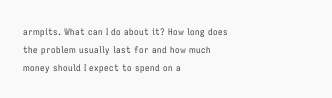armpits. What can I do about it? How long does the problem usually last for and how much money should I expect to spend on a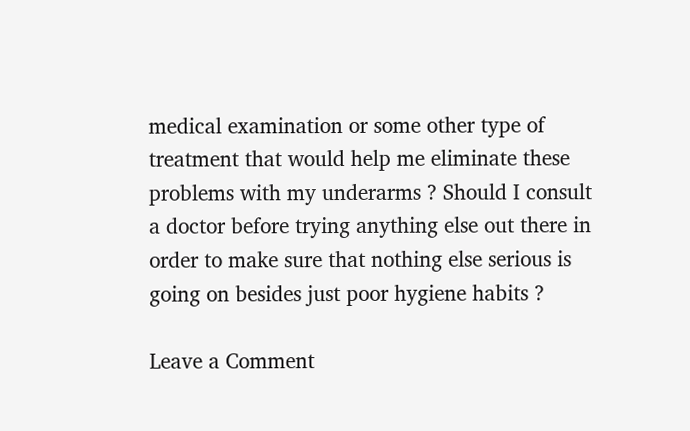medical examination or some other type of treatment that would help me eliminate these problems with my underarms ? Should I consult a doctor before trying anything else out there in order to make sure that nothing else serious is going on besides just poor hygiene habits ?

Leave a Comment